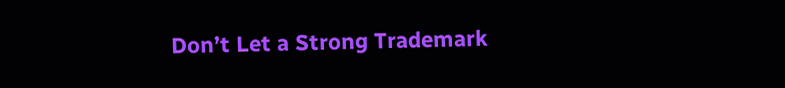Don’t Let a Strong Trademark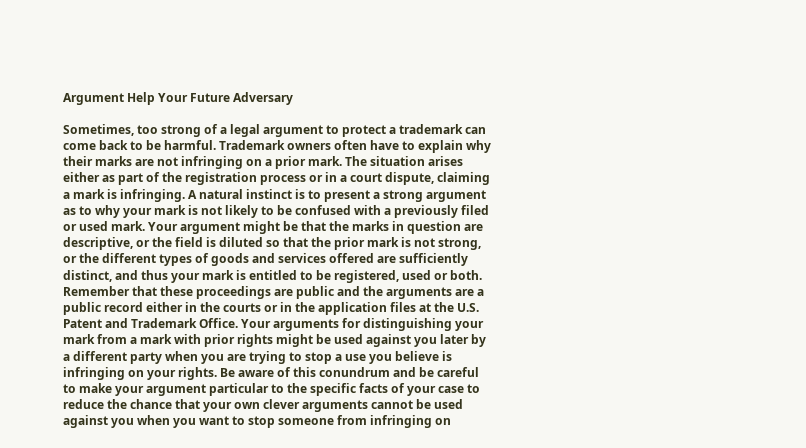Argument Help Your Future Adversary

Sometimes, too strong of a legal argument to protect a trademark can come back to be harmful. Trademark owners often have to explain why their marks are not infringing on a prior mark. The situation arises either as part of the registration process or in a court dispute, claiming a mark is infringing. A natural instinct is to present a strong argument as to why your mark is not likely to be confused with a previously filed or used mark. Your argument might be that the marks in question are descriptive, or the field is diluted so that the prior mark is not strong, or the different types of goods and services offered are sufficiently distinct, and thus your mark is entitled to be registered, used or both. Remember that these proceedings are public and the arguments are a public record either in the courts or in the application files at the U.S. Patent and Trademark Office. Your arguments for distinguishing your mark from a mark with prior rights might be used against you later by a different party when you are trying to stop a use you believe is infringing on your rights. Be aware of this conundrum and be careful to make your argument particular to the specific facts of your case to reduce the chance that your own clever arguments cannot be used against you when you want to stop someone from infringing on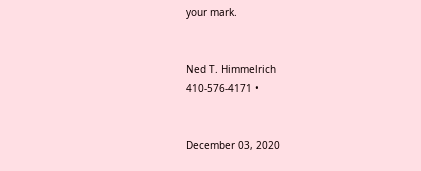your mark.


Ned T. Himmelrich
410-576-4171 •


December 03, 2020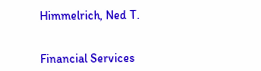Himmelrich, Ned T.


Financial Services